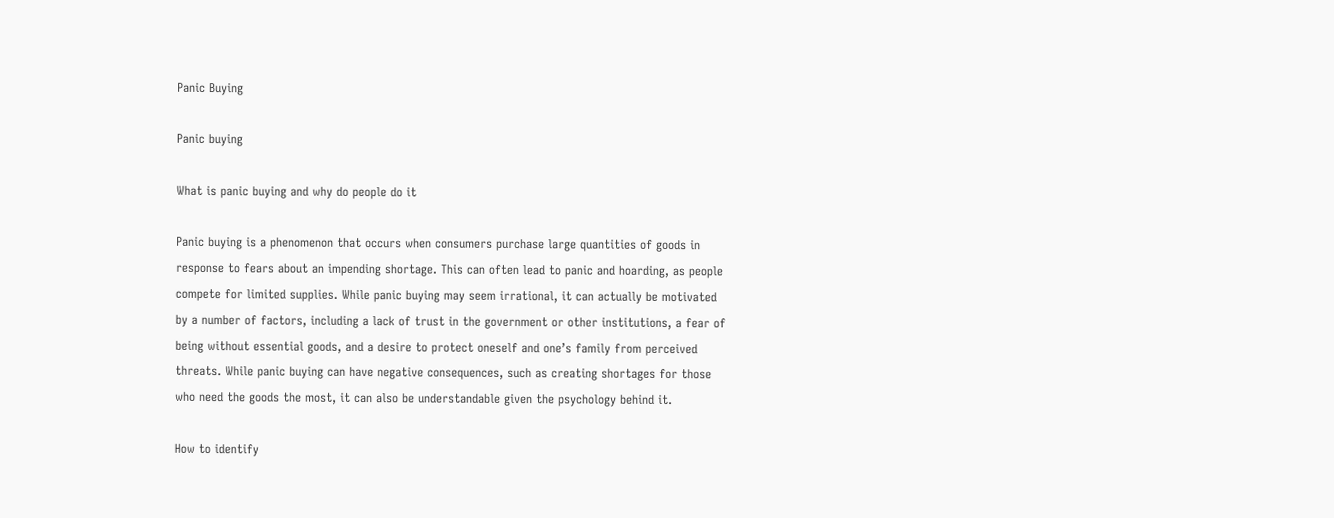Panic Buying

Panic buying

What is panic buying and why do people do it

Panic buying is a phenomenon that occurs when consumers purchase large quantities of goods in response to fears about an impending shortage. This can often lead to panic and hoarding, as people compete for limited supplies. While panic buying may seem irrational, it can actually be motivated by a number of factors, including a lack of trust in the government or other institutions, a fear of being without essential goods, and a desire to protect oneself and one’s family from perceived threats. While panic buying can have negative consequences, such as creating shortages for those who need the goods the most, it can also be understandable given the psychology behind it.

How to identify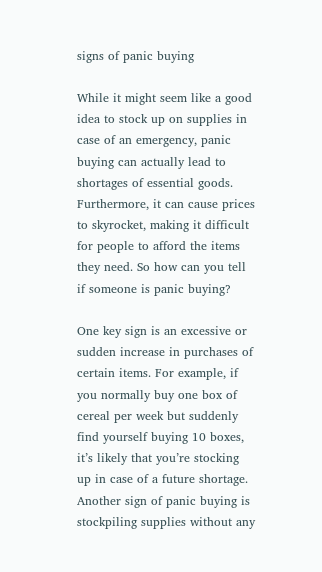signs of panic buying

While it might seem like a good idea to stock up on supplies in case of an emergency, panic buying can actually lead to shortages of essential goods. Furthermore, it can cause prices to skyrocket, making it difficult for people to afford the items they need. So how can you tell if someone is panic buying?

One key sign is an excessive or sudden increase in purchases of certain items. For example, if you normally buy one box of cereal per week but suddenly find yourself buying 10 boxes, it’s likely that you’re stocking up in case of a future shortage. Another sign of panic buying is stockpiling supplies without any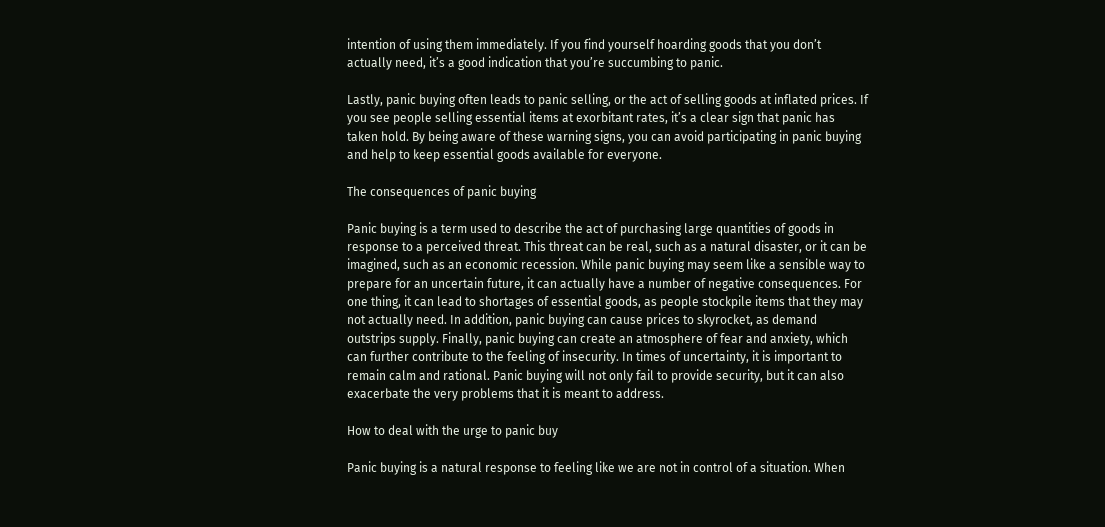intention of using them immediately. If you find yourself hoarding goods that you don’t actually need, it’s a good indication that you’re succumbing to panic.

Lastly, panic buying often leads to panic selling, or the act of selling goods at inflated prices. If you see people selling essential items at exorbitant rates, it’s a clear sign that panic has taken hold. By being aware of these warning signs, you can avoid participating in panic buying and help to keep essential goods available for everyone.

The consequences of panic buying

Panic buying is a term used to describe the act of purchasing large quantities of goods in response to a perceived threat. This threat can be real, such as a natural disaster, or it can be imagined, such as an economic recession. While panic buying may seem like a sensible way to prepare for an uncertain future, it can actually have a number of negative consequences. For one thing, it can lead to shortages of essential goods, as people stockpile items that they may not actually need. In addition, panic buying can cause prices to skyrocket, as demand outstrips supply. Finally, panic buying can create an atmosphere of fear and anxiety, which can further contribute to the feeling of insecurity. In times of uncertainty, it is important to remain calm and rational. Panic buying will not only fail to provide security, but it can also exacerbate the very problems that it is meant to address.

How to deal with the urge to panic buy

Panic buying is a natural response to feeling like we are not in control of a situation. When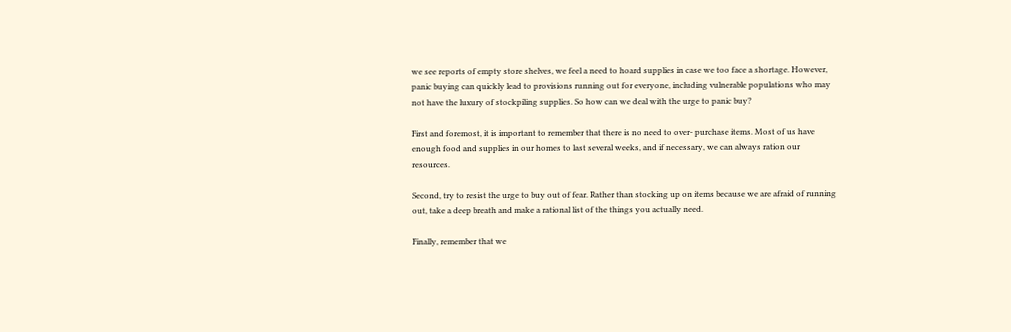we see reports of empty store shelves, we feel a need to hoard supplies in case we too face a shortage. However, panic buying can quickly lead to provisions running out for everyone, including vulnerable populations who may not have the luxury of stockpiling supplies. So how can we deal with the urge to panic buy?

First and foremost, it is important to remember that there is no need to over- purchase items. Most of us have enough food and supplies in our homes to last several weeks, and if necessary, we can always ration our resources.

Second, try to resist the urge to buy out of fear. Rather than stocking up on items because we are afraid of running out, take a deep breath and make a rational list of the things you actually need.

Finally, remember that we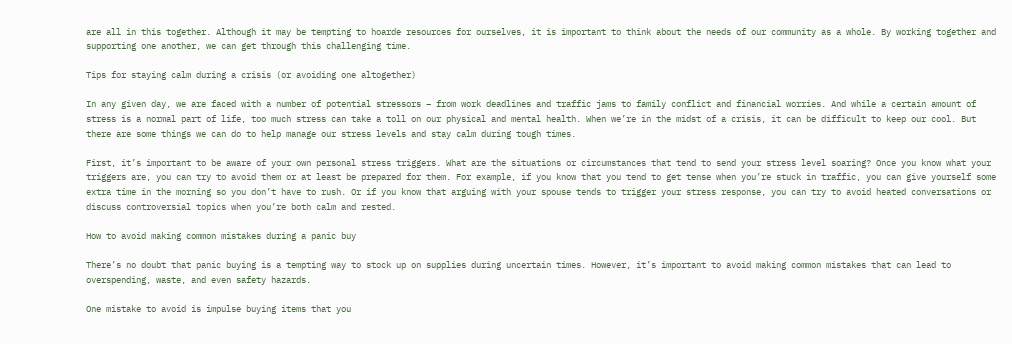are all in this together. Although it may be tempting to hoarde resources for ourselves, it is important to think about the needs of our community as a whole. By working together and supporting one another, we can get through this challenging time.

Tips for staying calm during a crisis (or avoiding one altogether)

In any given day, we are faced with a number of potential stressors – from work deadlines and traffic jams to family conflict and financial worries. And while a certain amount of stress is a normal part of life, too much stress can take a toll on our physical and mental health. When we’re in the midst of a crisis, it can be difficult to keep our cool. But there are some things we can do to help manage our stress levels and stay calm during tough times.

First, it’s important to be aware of your own personal stress triggers. What are the situations or circumstances that tend to send your stress level soaring? Once you know what your triggers are, you can try to avoid them or at least be prepared for them. For example, if you know that you tend to get tense when you’re stuck in traffic, you can give yourself some extra time in the morning so you don’t have to rush. Or if you know that arguing with your spouse tends to trigger your stress response, you can try to avoid heated conversations or discuss controversial topics when you’re both calm and rested.

How to avoid making common mistakes during a panic buy

There’s no doubt that panic buying is a tempting way to stock up on supplies during uncertain times. However, it’s important to avoid making common mistakes that can lead to overspending, waste, and even safety hazards.

One mistake to avoid is impulse buying items that you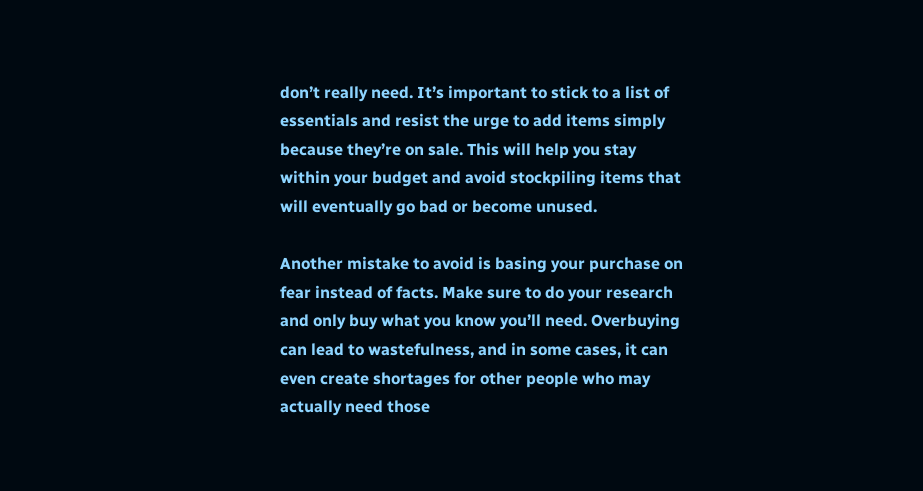don’t really need. It’s important to stick to a list of essentials and resist the urge to add items simply because they’re on sale. This will help you stay within your budget and avoid stockpiling items that will eventually go bad or become unused.

Another mistake to avoid is basing your purchase on fear instead of facts. Make sure to do your research and only buy what you know you’ll need. Overbuying can lead to wastefulness, and in some cases, it can even create shortages for other people who may actually need those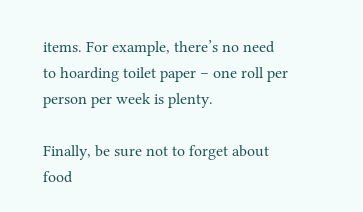items. For example, there’s no need to hoarding toilet paper – one roll per person per week is plenty.

Finally, be sure not to forget about food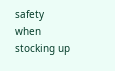safety when stocking up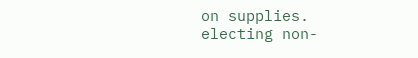on supplies. electing non-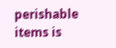perishable items is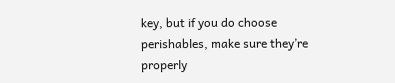key, but if you do choose perishables, make sure they’re properly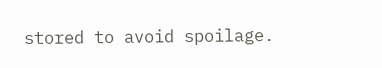stored to avoid spoilage.